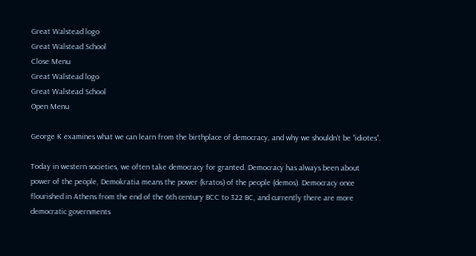Great Walstead logo
Great Walstead School
Close Menu
Great Walstead logo
Great Walstead School
Open Menu

George K examines what we can learn from the birthplace of democracy, and why we shouldn’t be “idiotes”.

Today in western societies, we often take democracy for granted. Democracy has always been about power of the people, Demokratia means the power (kratos) of the people (demos). Democracy once flourished in Athens from the end of the 6th century BCC to 322 BC, and currently there are more democratic governments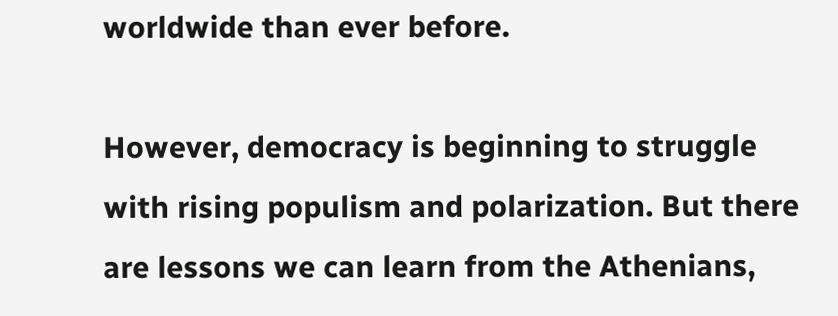worldwide than ever before.

However, democracy is beginning to struggle with rising populism and polarization. But there are lessons we can learn from the Athenians,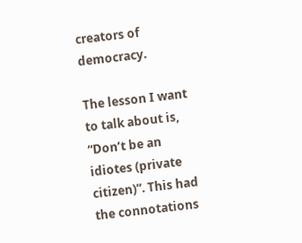creators of democracy.

The lesson I want to talk about is, “Don’t be an idiotes (private citizen)”. This had the connotations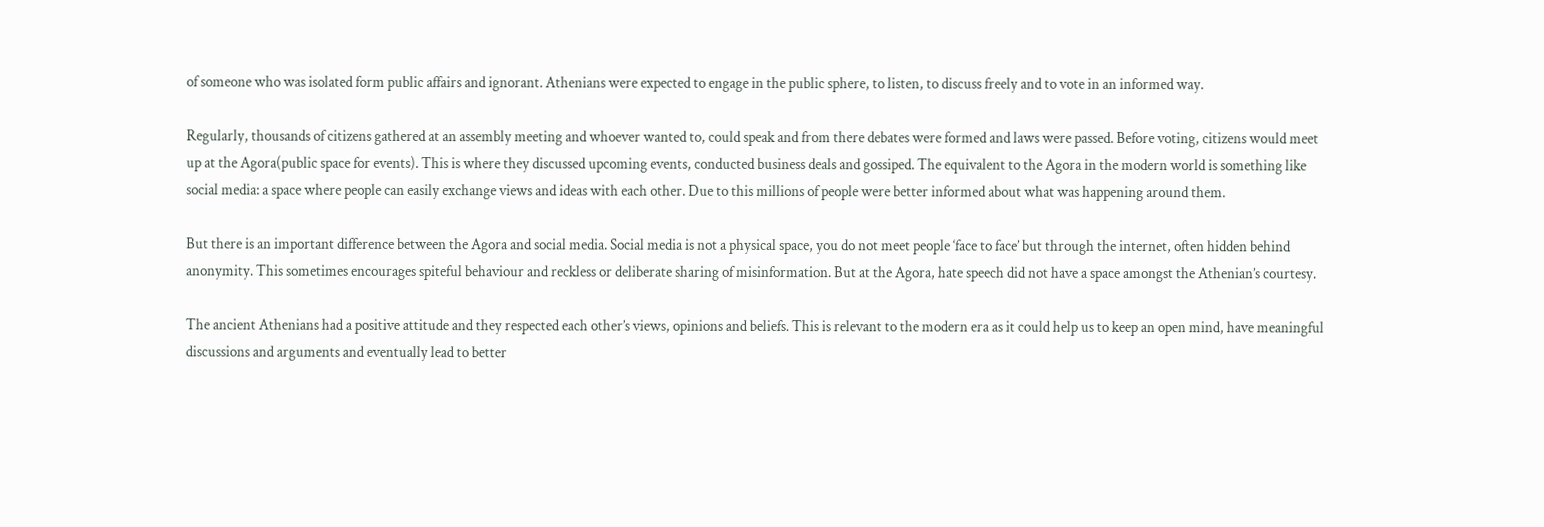of someone who was isolated form public affairs and ignorant. Athenians were expected to engage in the public sphere, to listen, to discuss freely and to vote in an informed way.

Regularly, thousands of citizens gathered at an assembly meeting and whoever wanted to, could speak and from there debates were formed and laws were passed. Before voting, citizens would meet up at the Agora(public space for events). This is where they discussed upcoming events, conducted business deals and gossiped. The equivalent to the Agora in the modern world is something like social media: a space where people can easily exchange views and ideas with each other. Due to this millions of people were better informed about what was happening around them.

But there is an important difference between the Agora and social media. Social media is not a physical space, you do not meet people ‘face to face’ but through the internet, often hidden behind anonymity. This sometimes encourages spiteful behaviour and reckless or deliberate sharing of misinformation. But at the Agora, hate speech did not have a space amongst the Athenian’s courtesy.

The ancient Athenians had a positive attitude and they respected each other’s views, opinions and beliefs. This is relevant to the modern era as it could help us to keep an open mind, have meaningful discussions and arguments and eventually lead to better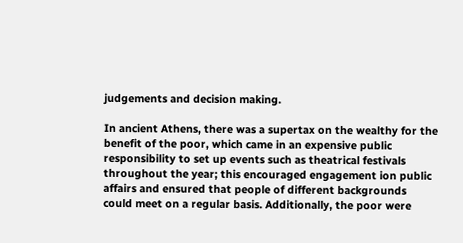judgements and decision making.

In ancient Athens, there was a supertax on the wealthy for the benefit of the poor, which came in an expensive public responsibility to set up events such as theatrical festivals throughout the year; this encouraged engagement ion public affairs and ensured that people of different backgrounds could meet on a regular basis. Additionally, the poor were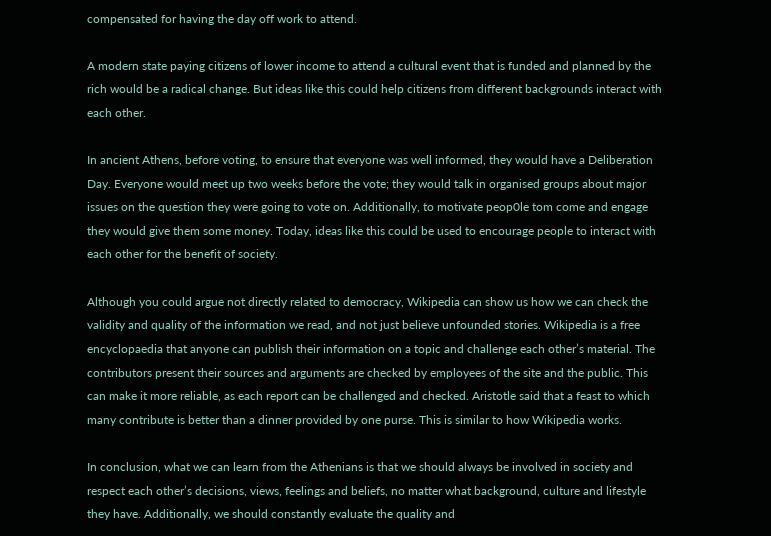compensated for having the day off work to attend.

A modern state paying citizens of lower income to attend a cultural event that is funded and planned by the rich would be a radical change. But ideas like this could help citizens from different backgrounds interact with each other.

In ancient Athens, before voting, to ensure that everyone was well informed, they would have a Deliberation Day. Everyone would meet up two weeks before the vote; they would talk in organised groups about major issues on the question they were going to vote on. Additionally, to motivate peop0le tom come and engage they would give them some money. Today, ideas like this could be used to encourage people to interact with each other for the benefit of society.

Although you could argue not directly related to democracy, Wikipedia can show us how we can check the validity and quality of the information we read, and not just believe unfounded stories. Wikipedia is a free encyclopaedia that anyone can publish their information on a topic and challenge each other’s material. The contributors present their sources and arguments are checked by employees of the site and the public. This can make it more reliable, as each report can be challenged and checked. Aristotle said that a feast to which many contribute is better than a dinner provided by one purse. This is similar to how Wikipedia works.

In conclusion, what we can learn from the Athenians is that we should always be involved in society and respect each other’s decisions, views, feelings and beliefs, no matter what background, culture and lifestyle they have. Additionally, we should constantly evaluate the quality and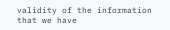validity of the information that we have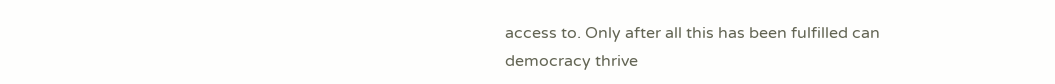access to. Only after all this has been fulfilled can democracy thrive